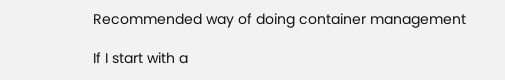Recommended way of doing container management

If I start with a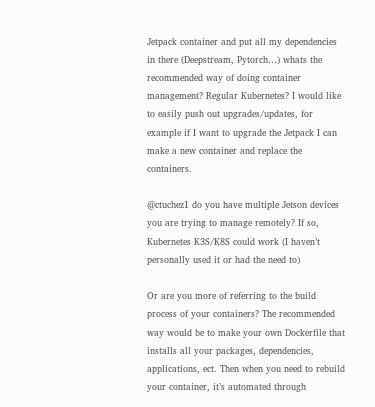Jetpack container and put all my dependencies in there (Deepstream, Pytorch…) whats the recommended way of doing container management? Regular Kubernetes? I would like to easily push out upgrades/updates, for example if I want to upgrade the Jetpack I can make a new container and replace the containers.

@ctuchez1 do you have multiple Jetson devices you are trying to manage remotely? If so, Kubernetes K3S/K8S could work (I haven’t personally used it or had the need to)

Or are you more of referring to the build process of your containers? The recommended way would be to make your own Dockerfile that installs all your packages, dependencies, applications, ect. Then when you need to rebuild your container, it’s automated through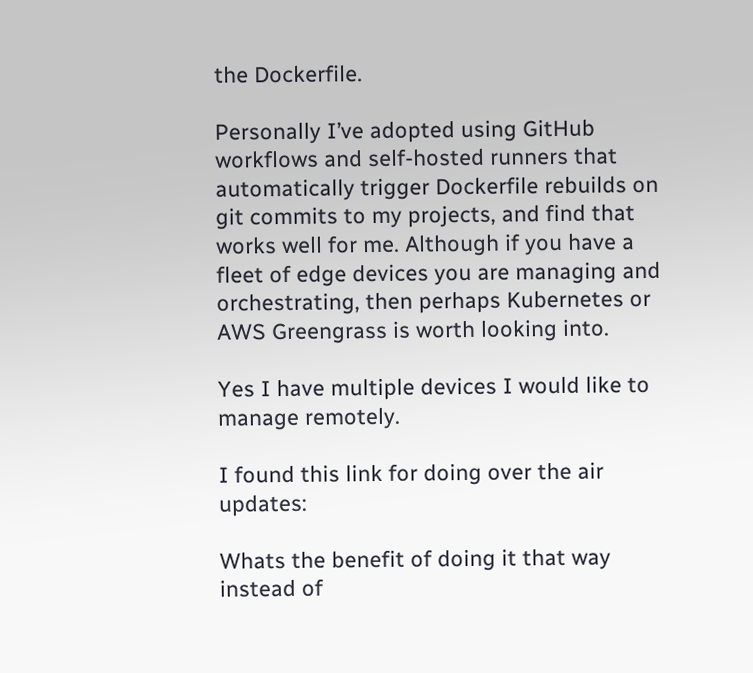the Dockerfile.

Personally I’ve adopted using GitHub workflows and self-hosted runners that automatically trigger Dockerfile rebuilds on git commits to my projects, and find that works well for me. Although if you have a fleet of edge devices you are managing and orchestrating, then perhaps Kubernetes or AWS Greengrass is worth looking into.

Yes I have multiple devices I would like to manage remotely.

I found this link for doing over the air updates:

Whats the benefit of doing it that way instead of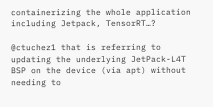containerizing the whole application including Jetpack, TensorRT…?

@ctuchez1 that is referring to updating the underlying JetPack-L4T BSP on the device (via apt) without needing to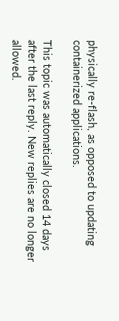physically re-flash, as opposed to updating containerized applications.

This topic was automatically closed 14 days after the last reply. New replies are no longer allowed.